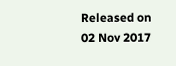Released on 02 Nov 2017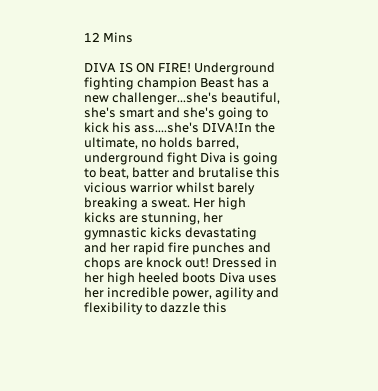12 Mins

DIVA IS ON FIRE! Underground fighting champion Beast has a new challenger...she's beautiful, she's smart and she's going to kick his ass....she's DIVA!In the ultimate, no holds barred, underground fight Diva is going to beat, batter and brutalise this vicious warrior whilst barely breaking a sweat. Her high kicks are stunning, her gymnastic kicks devastating and her rapid fire punches and chops are knock out! Dressed in her high heeled boots Diva uses her incredible power, agility and flexibility to dazzle this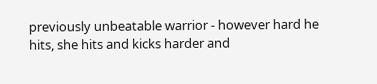previously unbeatable warrior - however hard he hits, she hits and kicks harder and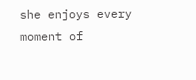she enjoys every moment of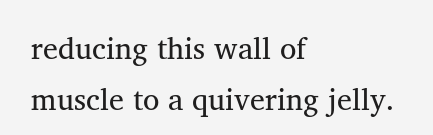reducing this wall of muscle to a quivering jelly.